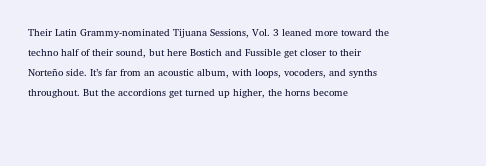Their Latin Grammy-nominated Tijuana Sessions, Vol. 3 leaned more toward the techno half of their sound, but here Bostich and Fussible get closer to their Norteño side. It’s far from an acoustic album, with loops, vocoders, and synths throughout. But the accordions get turned up higher, the horns become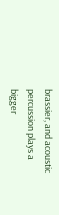brassier, and acoustic percussion plays a bigger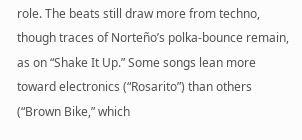role. The beats still draw more from techno, though traces of Norteño’s polka-bounce remain, as on “Shake It Up.” Some songs lean more toward electronics (“Rosarito”) than others (“Brown Bike,” which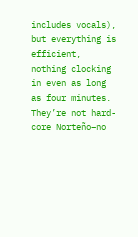includes vocals), but everything is efficient, nothing clocking in even as long as four minutes. They’re not hard-core Norteño–no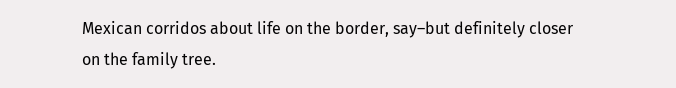Mexican corridos about life on the border, say–but definitely closer on the family tree.